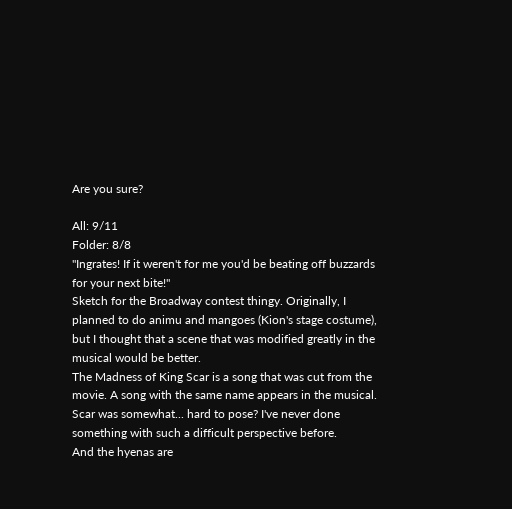Are you sure?

All: 9/11
Folder: 8/8
"Ingrates! If it weren't for me you'd be beating off buzzards for your next bite!"
Sketch for the Broadway contest thingy. Originally, I planned to do animu and mangoes (Kion's stage costume), but I thought that a scene that was modified greatly in the musical would be better.
The Madness of King Scar is a song that was cut from the movie. A song with the same name appears in the musical.
Scar was somewhat... hard to pose? I've never done something with such a difficult perspective before.
And the hyenas are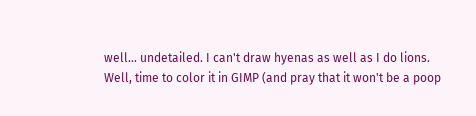well... undetailed. I can't draw hyenas as well as I do lions.
Well, time to color it in GIMP (and pray that it won't be a poop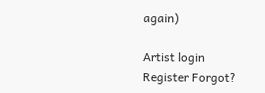again)

Artist login
Register Forgot?